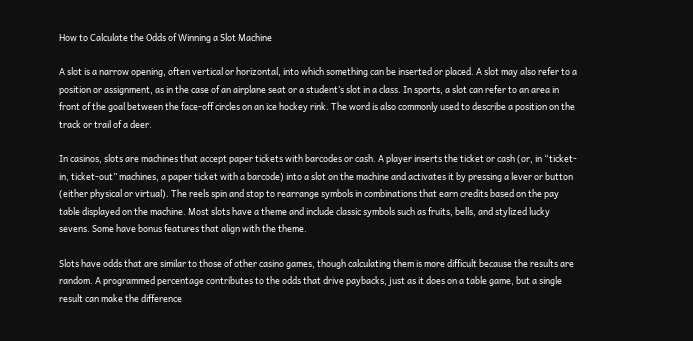How to Calculate the Odds of Winning a Slot Machine

A slot is a narrow opening, often vertical or horizontal, into which something can be inserted or placed. A slot may also refer to a position or assignment, as in the case of an airplane seat or a student’s slot in a class. In sports, a slot can refer to an area in front of the goal between the face-off circles on an ice hockey rink. The word is also commonly used to describe a position on the track or trail of a deer.

In casinos, slots are machines that accept paper tickets with barcodes or cash. A player inserts the ticket or cash (or, in “ticket-in, ticket-out” machines, a paper ticket with a barcode) into a slot on the machine and activates it by pressing a lever or button (either physical or virtual). The reels spin and stop to rearrange symbols in combinations that earn credits based on the pay table displayed on the machine. Most slots have a theme and include classic symbols such as fruits, bells, and stylized lucky sevens. Some have bonus features that align with the theme.

Slots have odds that are similar to those of other casino games, though calculating them is more difficult because the results are random. A programmed percentage contributes to the odds that drive paybacks, just as it does on a table game, but a single result can make the difference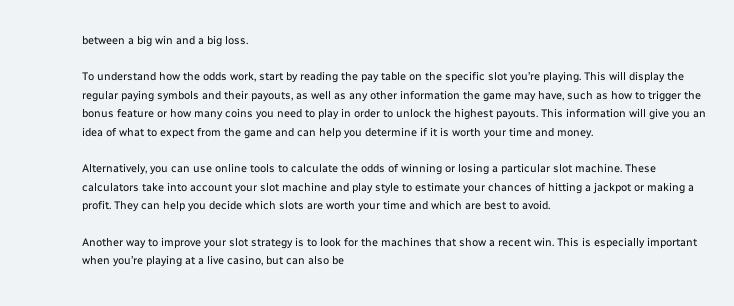between a big win and a big loss.

To understand how the odds work, start by reading the pay table on the specific slot you’re playing. This will display the regular paying symbols and their payouts, as well as any other information the game may have, such as how to trigger the bonus feature or how many coins you need to play in order to unlock the highest payouts. This information will give you an idea of what to expect from the game and can help you determine if it is worth your time and money.

Alternatively, you can use online tools to calculate the odds of winning or losing a particular slot machine. These calculators take into account your slot machine and play style to estimate your chances of hitting a jackpot or making a profit. They can help you decide which slots are worth your time and which are best to avoid.

Another way to improve your slot strategy is to look for the machines that show a recent win. This is especially important when you’re playing at a live casino, but can also be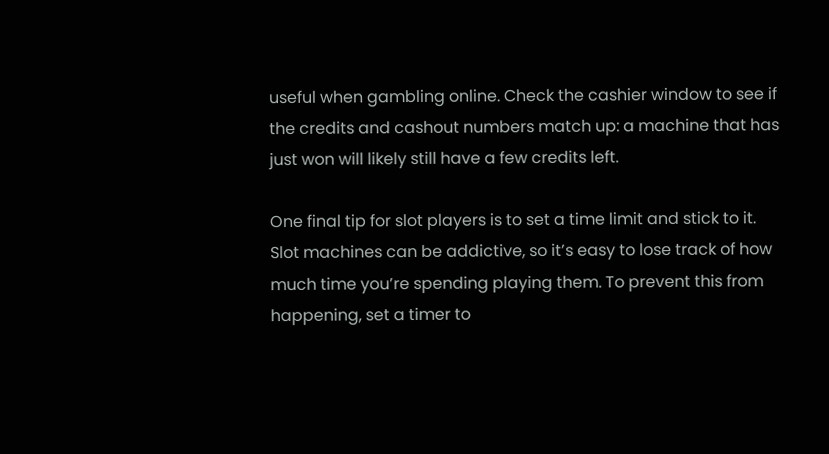useful when gambling online. Check the cashier window to see if the credits and cashout numbers match up: a machine that has just won will likely still have a few credits left.

One final tip for slot players is to set a time limit and stick to it. Slot machines can be addictive, so it’s easy to lose track of how much time you’re spending playing them. To prevent this from happening, set a timer to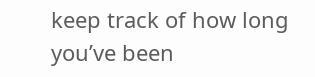keep track of how long you’ve been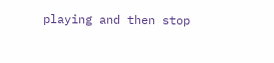playing and then stop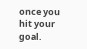once you hit your goal.